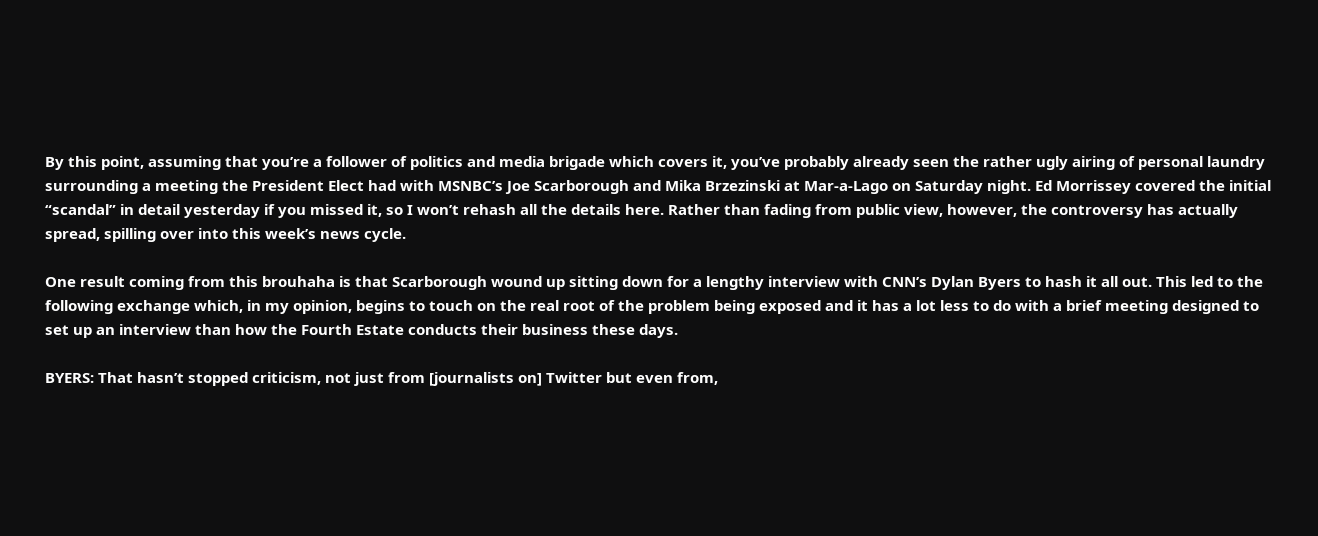By this point, assuming that you’re a follower of politics and media brigade which covers it, you’ve probably already seen the rather ugly airing of personal laundry surrounding a meeting the President Elect had with MSNBC’s Joe Scarborough and Mika Brzezinski at Mar-a-Lago on Saturday night. Ed Morrissey covered the initial “scandal” in detail yesterday if you missed it, so I won’t rehash all the details here. Rather than fading from public view, however, the controversy has actually spread, spilling over into this week’s news cycle.

One result coming from this brouhaha is that Scarborough wound up sitting down for a lengthy interview with CNN’s Dylan Byers to hash it all out. This led to the following exchange which, in my opinion, begins to touch on the real root of the problem being exposed and it has a lot less to do with a brief meeting designed to set up an interview than how the Fourth Estate conducts their business these days.

BYERS: That hasn’t stopped criticism, not just from [journalists on] Twitter but even from,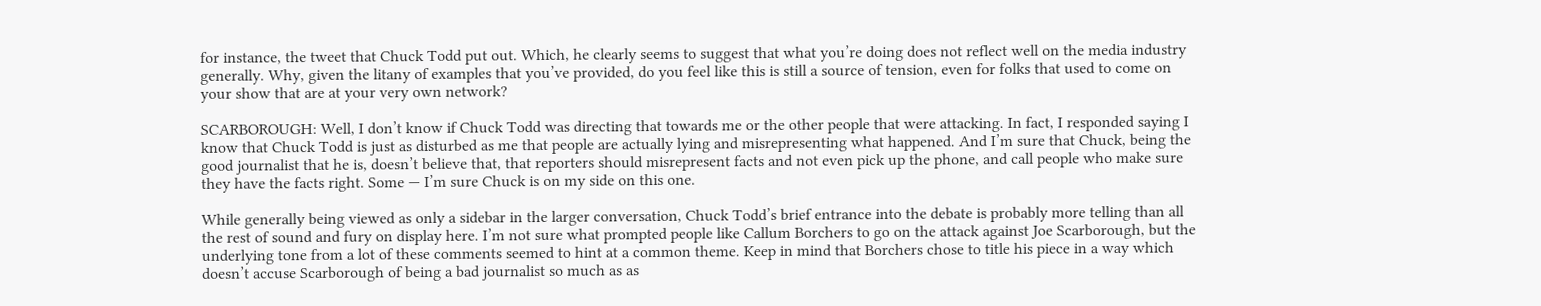for instance, the tweet that Chuck Todd put out. Which, he clearly seems to suggest that what you’re doing does not reflect well on the media industry generally. Why, given the litany of examples that you’ve provided, do you feel like this is still a source of tension, even for folks that used to come on your show that are at your very own network?

SCARBOROUGH: Well, I don’t know if Chuck Todd was directing that towards me or the other people that were attacking. In fact, I responded saying I know that Chuck Todd is just as disturbed as me that people are actually lying and misrepresenting what happened. And I’m sure that Chuck, being the good journalist that he is, doesn’t believe that, that reporters should misrepresent facts and not even pick up the phone, and call people who make sure they have the facts right. Some — I’m sure Chuck is on my side on this one.

While generally being viewed as only a sidebar in the larger conversation, Chuck Todd’s brief entrance into the debate is probably more telling than all the rest of sound and fury on display here. I’m not sure what prompted people like Callum Borchers to go on the attack against Joe Scarborough, but the underlying tone from a lot of these comments seemed to hint at a common theme. Keep in mind that Borchers chose to title his piece in a way which doesn’t accuse Scarborough of being a bad journalist so much as as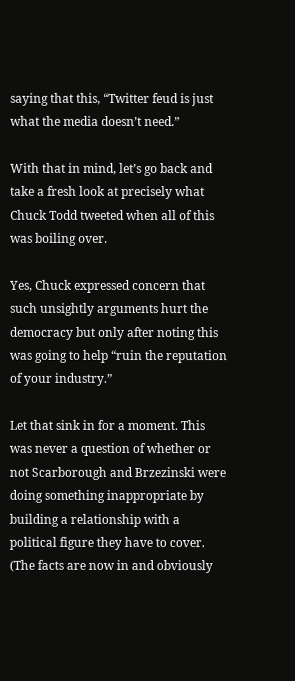saying that this, “Twitter feud is just what the media doesn’t need.”

With that in mind, let’s go back and take a fresh look at precisely what Chuck Todd tweeted when all of this was boiling over.

Yes, Chuck expressed concern that such unsightly arguments hurt the democracy but only after noting this was going to help “ruin the reputation of your industry.”

Let that sink in for a moment. This was never a question of whether or not Scarborough and Brzezinski were doing something inappropriate by building a relationship with a political figure they have to cover. (The facts are now in and obviously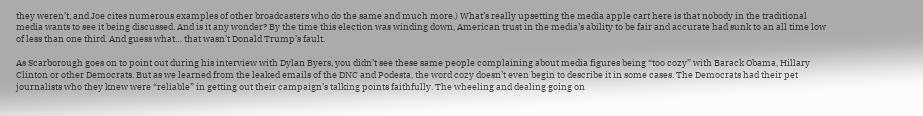they weren’t, and Joe cites numerous examples of other broadcasters who do the same and much more.) What’s really upsetting the media apple cart here is that nobody in the traditional media wants to see it being discussed. And is it any wonder? By the time this election was winding down, American trust in the media’s ability to be fair and accurate had sunk to an all time low of less than one third. And guess what… that wasn’t Donald Trump’s fault.

As Scarborough goes on to point out during his interview with Dylan Byers, you didn’t see these same people complaining about media figures being “too cozy” with Barack Obama, Hillary Clinton or other Democrats. But as we learned from the leaked emails of the DNC and Podesta, the word cozy doesn’t even begin to describe it in some cases. The Democrats had their pet journalists who they knew were “reliable” in getting out their campaign’s talking points faithfully. The wheeling and dealing going on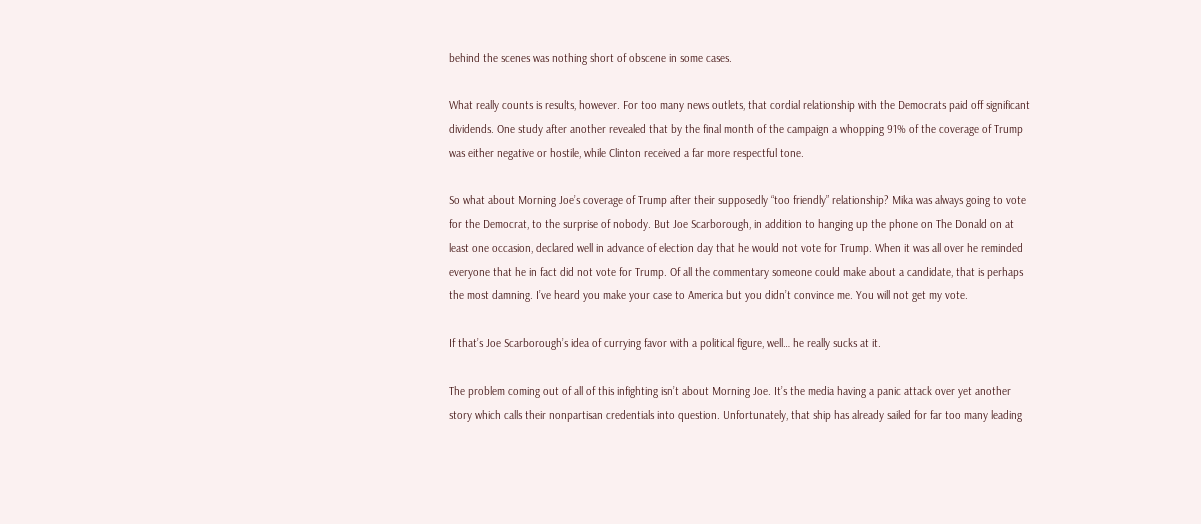behind the scenes was nothing short of obscene in some cases.

What really counts is results, however. For too many news outlets, that cordial relationship with the Democrats paid off significant dividends. One study after another revealed that by the final month of the campaign a whopping 91% of the coverage of Trump was either negative or hostile, while Clinton received a far more respectful tone.

So what about Morning Joe’s coverage of Trump after their supposedly “too friendly” relationship? Mika was always going to vote for the Democrat, to the surprise of nobody. But Joe Scarborough, in addition to hanging up the phone on The Donald on at least one occasion, declared well in advance of election day that he would not vote for Trump. When it was all over he reminded everyone that he in fact did not vote for Trump. Of all the commentary someone could make about a candidate, that is perhaps the most damning. I’ve heard you make your case to America but you didn’t convince me. You will not get my vote.

If that’s Joe Scarborough’s idea of currying favor with a political figure, well… he really sucks at it.

The problem coming out of all of this infighting isn’t about Morning Joe. It’s the media having a panic attack over yet another story which calls their nonpartisan credentials into question. Unfortunately, that ship has already sailed for far too many leading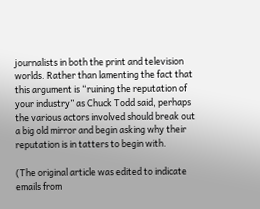journalists in both the print and television worlds. Rather than lamenting the fact that this argument is “ruining the reputation of your industry” as Chuck Todd said, perhaps the various actors involved should break out a big old mirror and begin asking why their reputation is in tatters to begin with.

(The original article was edited to indicate emails from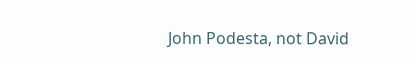John Podesta, not David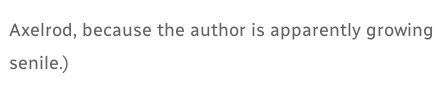Axelrod, because the author is apparently growing senile.)